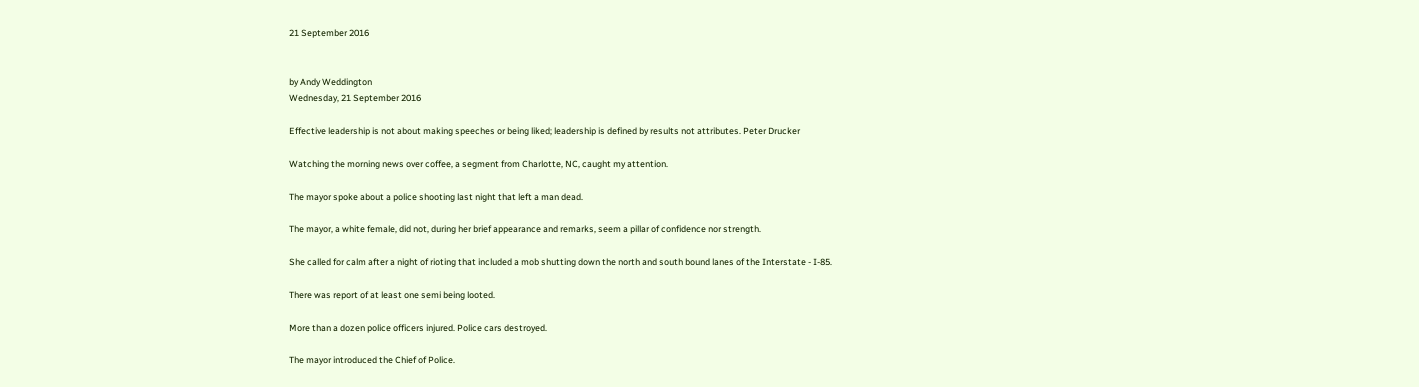21 September 2016


by Andy Weddington
Wednesday, 21 September 2016

Effective leadership is not about making speeches or being liked; leadership is defined by results not attributes. Peter Drucker

Watching the morning news over coffee, a segment from Charlotte, NC, caught my attention.

The mayor spoke about a police shooting last night that left a man dead.

The mayor, a white female, did not, during her brief appearance and remarks, seem a pillar of confidence nor strength.

She called for calm after a night of rioting that included a mob shutting down the north and south bound lanes of the Interstate - I-85.

There was report of at least one semi being looted.

More than a dozen police officers injured. Police cars destroyed.

The mayor introduced the Chief of Police.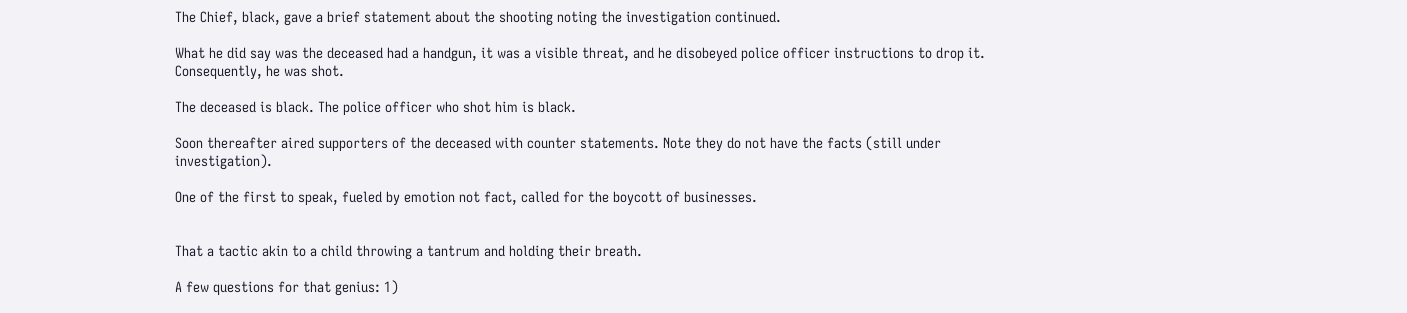The Chief, black, gave a brief statement about the shooting noting the investigation continued.

What he did say was the deceased had a handgun, it was a visible threat, and he disobeyed police officer instructions to drop it. Consequently, he was shot.

The deceased is black. The police officer who shot him is black.

Soon thereafter aired supporters of the deceased with counter statements. Note they do not have the facts (still under investigation).

One of the first to speak, fueled by emotion not fact, called for the boycott of businesses.


That a tactic akin to a child throwing a tantrum and holding their breath.

A few questions for that genius: 1)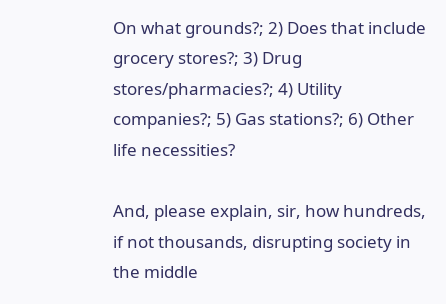On what grounds?; 2) Does that include grocery stores?; 3) Drug stores/pharmacies?; 4) Utility companies?; 5) Gas stations?; 6) Other life necessities?

And, please explain, sir, how hundreds, if not thousands, disrupting society in the middle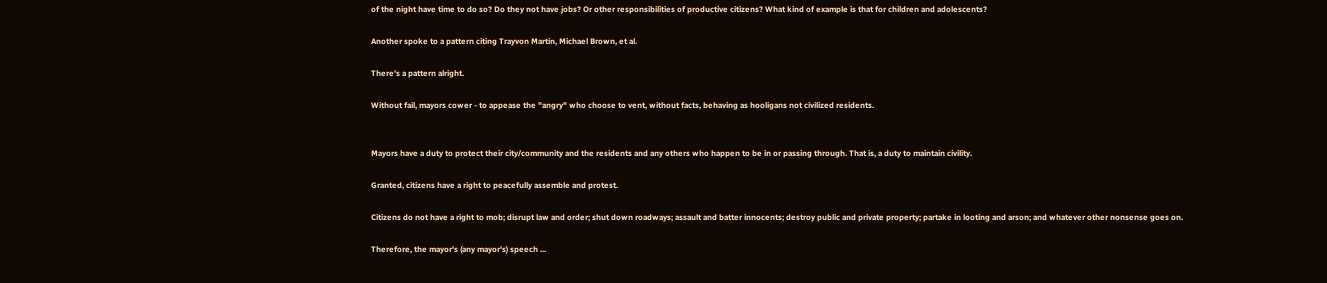of the night have time to do so? Do they not have jobs? Or other responsibilities of productive citizens? What kind of example is that for children and adolescents?

Another spoke to a pattern citing Trayvon Martin, Michael Brown, et al.

There's a pattern alright.

Without fail, mayors cower - to appease the "angry" who choose to vent, without facts, behaving as hooligans not civilized residents.


Mayors have a duty to protect their city/community and the residents and any others who happen to be in or passing through. That is, a duty to maintain civility.

Granted, citizens have a right to peacefully assemble and protest.

Citizens do not have a right to mob; disrupt law and order; shut down roadways; assault and batter innocents; destroy public and private property; partake in looting and arson; and whatever other nonsense goes on.

Therefore, the mayor's (any mayor's) speech ...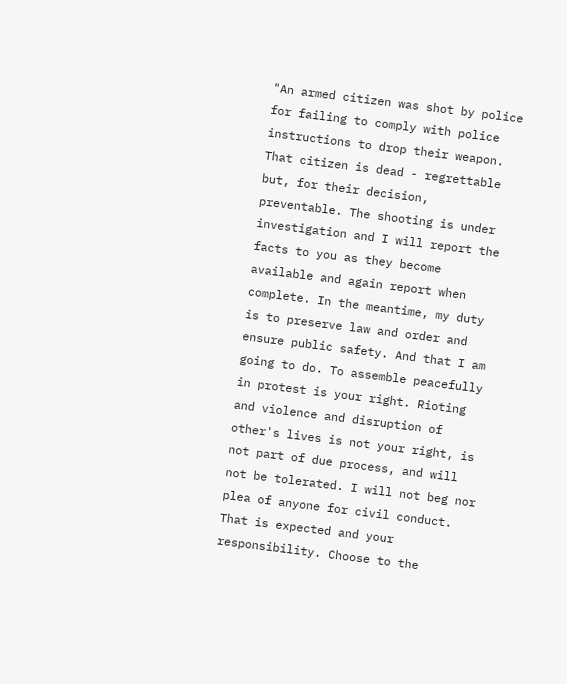"An armed citizen was shot by police for failing to comply with police instructions to drop their weapon. That citizen is dead - regrettable but, for their decision, preventable. The shooting is under investigation and I will report the facts to you as they become available and again report when complete. In the meantime, my duty is to preserve law and order and ensure public safety. And that I am going to do. To assemble peacefully in protest is your right. Rioting and violence and disruption of other's lives is not your right, is not part of due process, and will not be tolerated. I will not beg nor plea of anyone for civil conduct. That is expected and your responsibility. Choose to the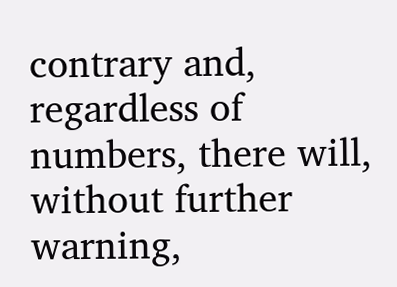contrary and, regardless of numbers, there will, without further warning,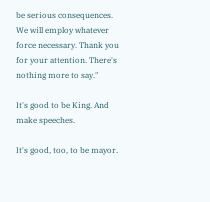be serious consequences. We will employ whatever force necessary. Thank you for your attention. There's nothing more to say."

It's good to be King. And make speeches.

It's good, too, to be mayor.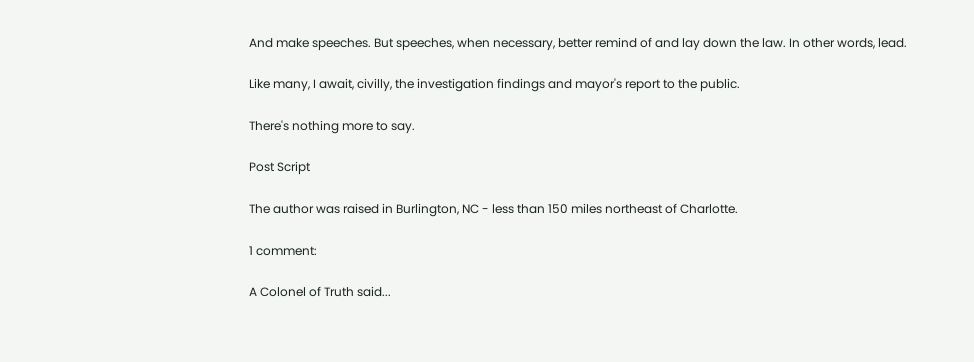And make speeches. But speeches, when necessary, better remind of and lay down the law. In other words, lead.

Like many, I await, civilly, the investigation findings and mayor's report to the public.

There's nothing more to say.

Post Script

The author was raised in Burlington, NC - less than 150 miles northeast of Charlotte.

1 comment:

A Colonel of Truth said...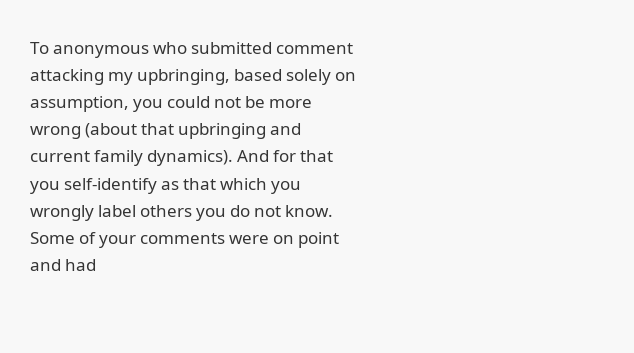To anonymous who submitted comment attacking my upbringing, based solely on assumption, you could not be more wrong (about that upbringing and current family dynamics). And for that you self-identify as that which you wrongly label others you do not know. Some of your comments were on point and had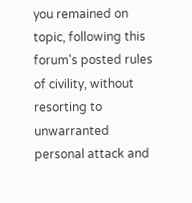you remained on topic, following this forum's posted rules of civility, without resorting to unwarranted personal attack and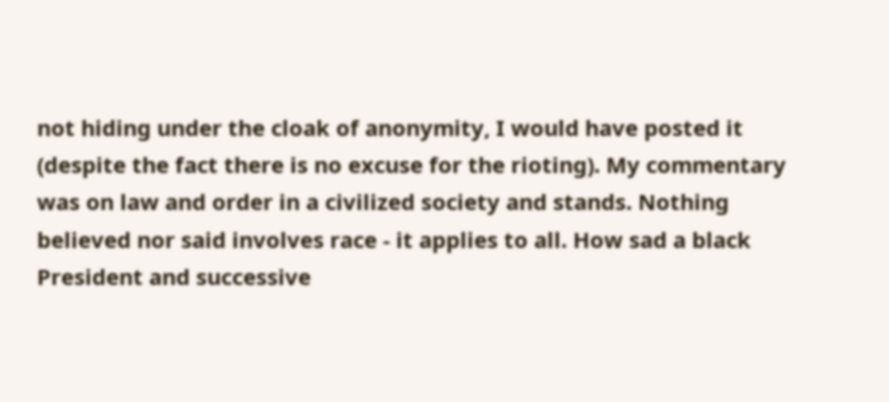not hiding under the cloak of anonymity, I would have posted it (despite the fact there is no excuse for the rioting). My commentary was on law and order in a civilized society and stands. Nothing believed nor said involves race - it applies to all. How sad a black President and successive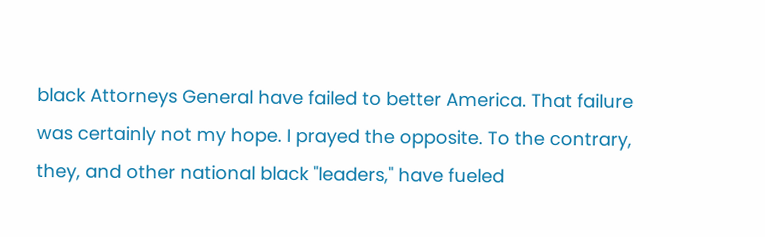black Attorneys General have failed to better America. That failure was certainly not my hope. I prayed the opposite. To the contrary, they, and other national black "leaders," have fueled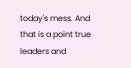today's mess. And that is a point true leaders and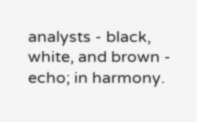analysts - black, white, and brown - echo; in harmony.